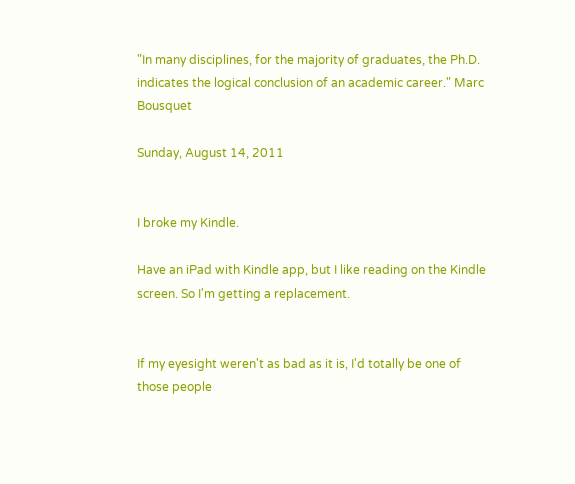"In many disciplines, for the majority of graduates, the Ph.D. indicates the logical conclusion of an academic career." Marc Bousquet

Sunday, August 14, 2011


I broke my Kindle.

Have an iPad with Kindle app, but I like reading on the Kindle screen. So I'm getting a replacement.


If my eyesight weren't as bad as it is, I'd totally be one of those people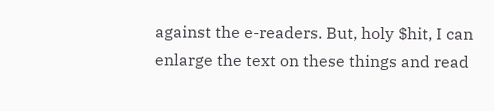against the e-readers. But, holy $hit, I can enlarge the text on these things and read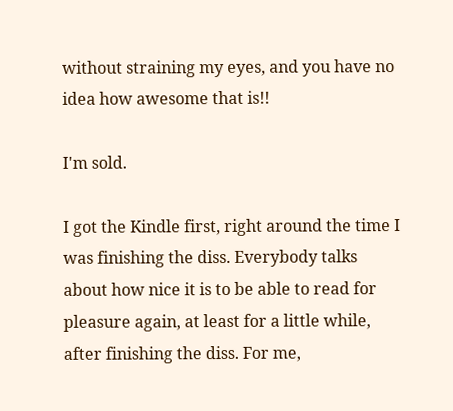without straining my eyes, and you have no idea how awesome that is!!

I'm sold.

I got the Kindle first, right around the time I was finishing the diss. Everybody talks about how nice it is to be able to read for pleasure again, at least for a little while, after finishing the diss. For me,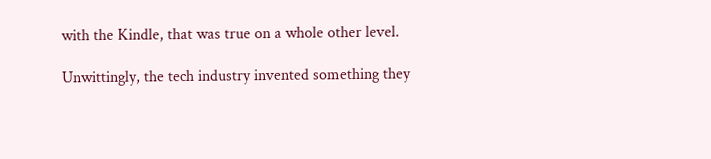with the Kindle, that was true on a whole other level.

Unwittingly, the tech industry invented something they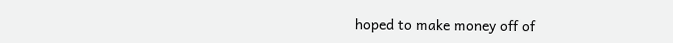hoped to make money off of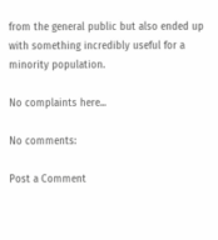from the general public but also ended up with something incredibly useful for a minority population.

No complaints here...

No comments:

Post a Comment